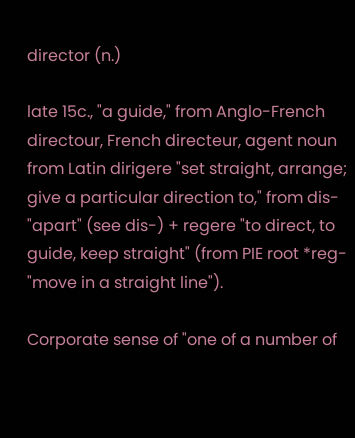director (n.)

late 15c., "a guide," from Anglo-French directour, French directeur, agent noun from Latin dirigere "set straight, arrange; give a particular direction to," from dis- "apart" (see dis-) + regere "to direct, to guide, keep straight" (from PIE root *reg- "move in a straight line").

Corporate sense of "one of a number of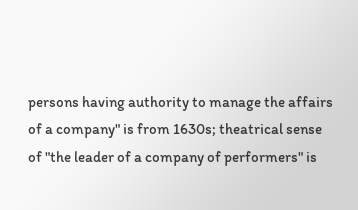persons having authority to manage the affairs of a company" is from 1630s; theatrical sense of "the leader of a company of performers" is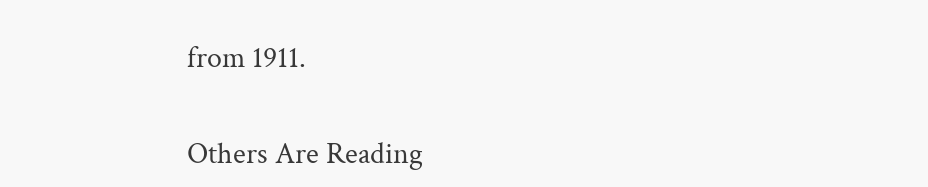from 1911.

Others Are Reading